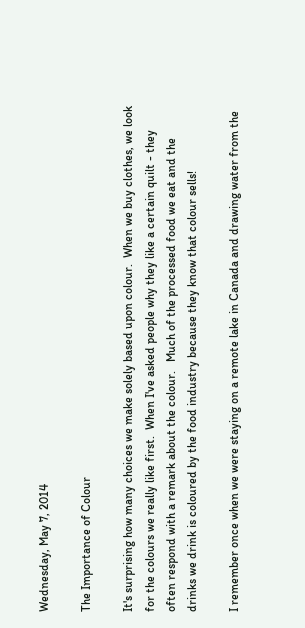Wednesday, May 7, 2014

The Importance of Colour

It's surprising how many choices we make solely based upon colour.  When we buy clothes, we look for the colours we really like first.  When I've asked people why they like a certain quilt - they often respond with a remark about the colour.   Much of the processed food we eat and the drinks we drink is coloured by the food industry because they know that colour sells!

I remember once when we were staying on a remote lake in Canada and drawing water from the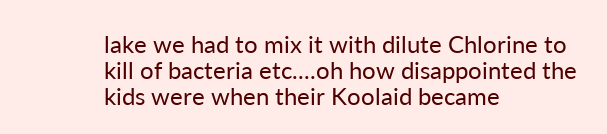lake we had to mix it with dilute Chlorine to kill of bacteria etc....oh how disappointed the kids were when their Koolaid became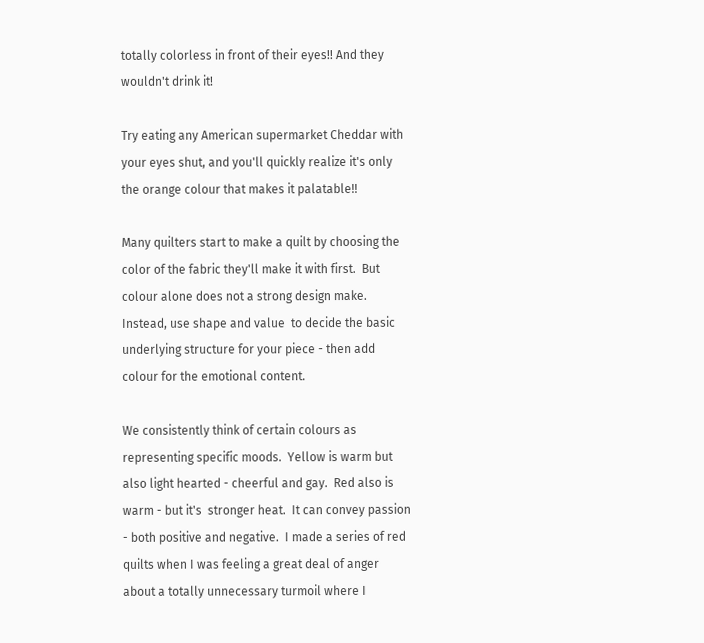totally colorless in front of their eyes!! And they wouldn't drink it!

Try eating any American supermarket Cheddar with your eyes shut, and you'll quickly realize it's only the orange colour that makes it palatable!!

Many quilters start to make a quilt by choosing the color of the fabric they'll make it with first.  But colour alone does not a strong design make.  Instead, use shape and value  to decide the basic  underlying structure for your piece - then add colour for the emotional content.

We consistently think of certain colours as representing specific moods.  Yellow is warm but also light hearted - cheerful and gay.  Red also is warm - but it's  stronger heat.  It can convey passion - both positive and negative.  I made a series of red quilts when I was feeling a great deal of anger about a totally unnecessary turmoil where I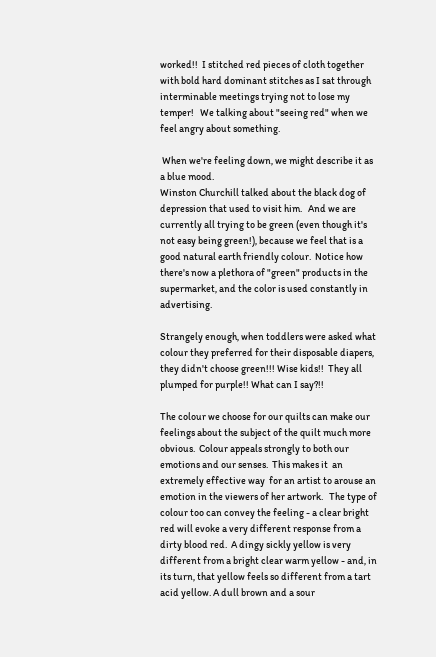worked!!  I stitched red pieces of cloth together with bold hard dominant stitches as I sat through interminable meetings trying not to lose my temper!   We talking about "seeing red" when we feel angry about something.

 When we're feeling down, we might describe it as a blue mood.
Winston Churchill talked about the black dog of depression that used to visit him.   And we are currently all trying to be green (even though it's not easy being green!), because we feel that is a good natural earth friendly colour.  Notice how there's now a plethora of "green" products in the supermarket, and the color is used constantly in advertising.

Strangely enough, when toddlers were asked what colour they preferred for their disposable diapers, they didn't choose green!!! Wise kids!!  They all plumped for purple!! What can I say?!!

The colour we choose for our quilts can make our feelings about the subject of the quilt much more obvious.  Colour appeals strongly to both our emotions and our senses.  This makes it  an extremely effective way  for an artist to arouse an emotion in the viewers of her artwork.   The type of colour too can convey the feeling - a clear bright red will evoke a very different response from a dirty blood red.  A dingy sickly yellow is very different from a bright clear warm yellow - and, in its turn, that yellow feels so different from a tart acid yellow. A dull brown and a sour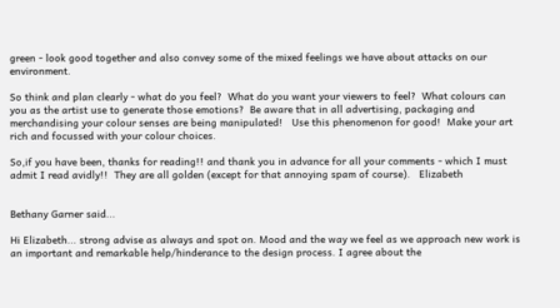green - look good together and also convey some of the mixed feelings we have about attacks on our environment.

So think and plan clearly - what do you feel?  What do you want your viewers to feel?  What colours can you as the artist use to generate those emotions?  Be aware that in all advertising, packaging and merchandising your colour senses are being manipulated!   Use this phenomenon for good!  Make your art rich and focussed with your colour choices.

So,if you have been, thanks for reading!! and thank you in advance for all your comments - which I must admit I read avidly!!  They are all golden (except for that annoying spam of course).   Elizabeth


Bethany Garner said...

Hi Elizabeth... strong advise as always and spot on. Mood and the way we feel as we approach new work is an important and remarkable help/hinderance to the design process. I agree about the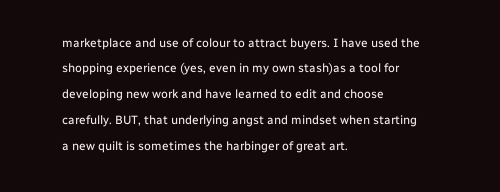marketplace and use of colour to attract buyers. I have used the shopping experience (yes, even in my own stash)as a tool for developing new work and have learned to edit and choose carefully. BUT, that underlying angst and mindset when starting a new quilt is sometimes the harbinger of great art.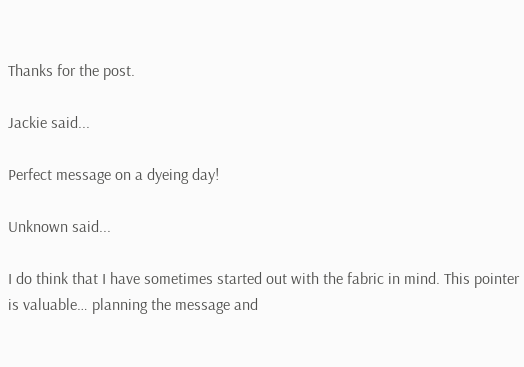Thanks for the post.

Jackie said...

Perfect message on a dyeing day!

Unknown said...

I do think that I have sometimes started out with the fabric in mind. This pointer is valuable… planning the message and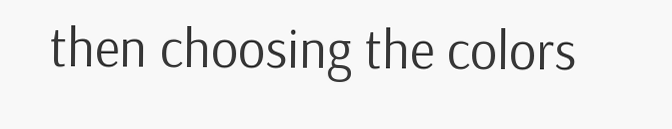then choosing the colors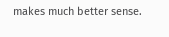makes much better sense.